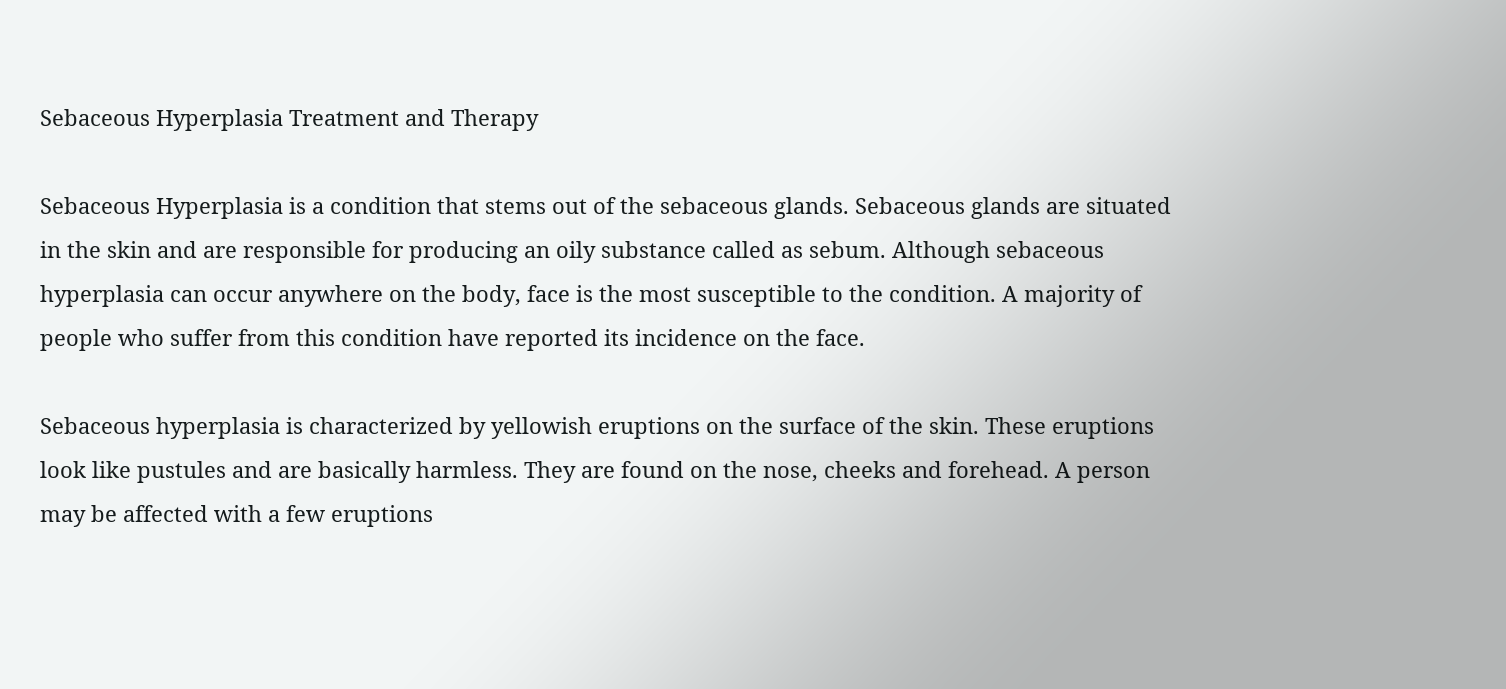Sebaceous Hyperplasia Treatment and Therapy

Sebaceous Hyperplasia is a condition that stems out of the sebaceous glands. Sebaceous glands are situated in the skin and are responsible for producing an oily substance called as sebum. Although sebaceous hyperplasia can occur anywhere on the body, face is the most susceptible to the condition. A majority of people who suffer from this condition have reported its incidence on the face.

Sebaceous hyperplasia is characterized by yellowish eruptions on the surface of the skin. These eruptions look like pustules and are basically harmless. They are found on the nose, cheeks and forehead. A person may be affected with a few eruptions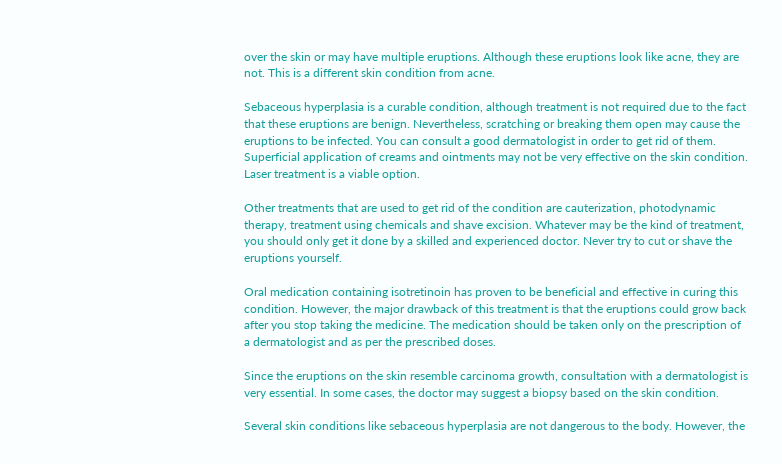over the skin or may have multiple eruptions. Although these eruptions look like acne, they are not. This is a different skin condition from acne.

Sebaceous hyperplasia is a curable condition, although treatment is not required due to the fact that these eruptions are benign. Nevertheless, scratching or breaking them open may cause the eruptions to be infected. You can consult a good dermatologist in order to get rid of them. Superficial application of creams and ointments may not be very effective on the skin condition. Laser treatment is a viable option.

Other treatments that are used to get rid of the condition are cauterization, photodynamic therapy, treatment using chemicals and shave excision. Whatever may be the kind of treatment, you should only get it done by a skilled and experienced doctor. Never try to cut or shave the eruptions yourself.

Oral medication containing isotretinoin has proven to be beneficial and effective in curing this condition. However, the major drawback of this treatment is that the eruptions could grow back after you stop taking the medicine. The medication should be taken only on the prescription of a dermatologist and as per the prescribed doses.

Since the eruptions on the skin resemble carcinoma growth, consultation with a dermatologist is very essential. In some cases, the doctor may suggest a biopsy based on the skin condition.

Several skin conditions like sebaceous hyperplasia are not dangerous to the body. However, the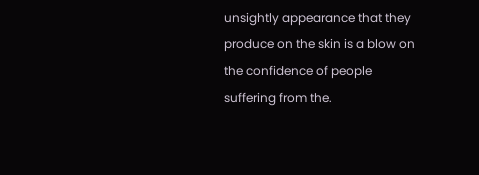unsightly appearance that they produce on the skin is a blow on the confidence of people suffering from the.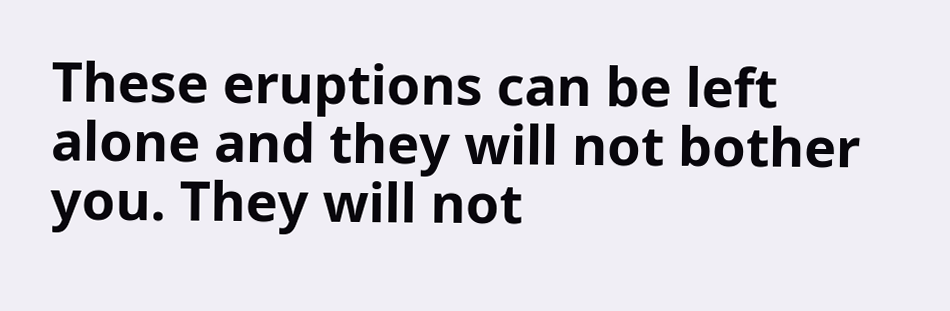These eruptions can be left alone and they will not bother you. They will not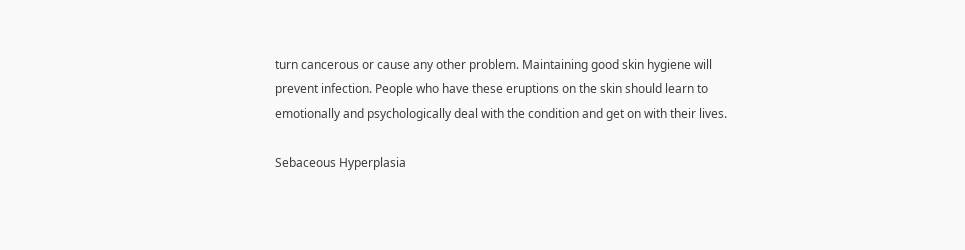turn cancerous or cause any other problem. Maintaining good skin hygiene will prevent infection. People who have these eruptions on the skin should learn to emotionally and psychologically deal with the condition and get on with their lives.

Sebaceous Hyperplasia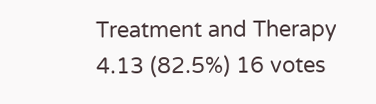Treatment and Therapy
4.13 (82.5%) 16 votes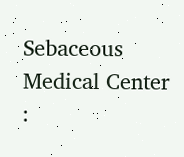Sebaceous Medical Center :